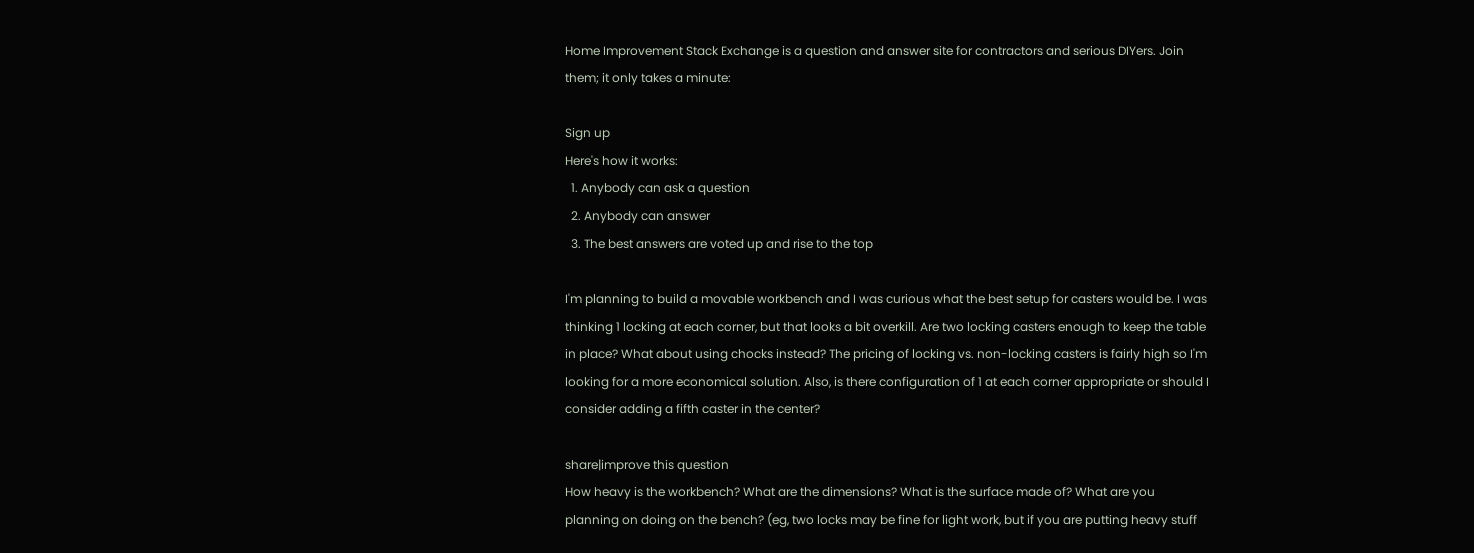Home Improvement Stack Exchange is a question and answer site for contractors and serious DIYers. Join them; it only takes a minute:

Sign up
Here's how it works:
  1. Anybody can ask a question
  2. Anybody can answer
  3. The best answers are voted up and rise to the top

I'm planning to build a movable workbench and I was curious what the best setup for casters would be. I was thinking 1 locking at each corner, but that looks a bit overkill. Are two locking casters enough to keep the table in place? What about using chocks instead? The pricing of locking vs. non-locking casters is fairly high so I'm looking for a more economical solution. Also, is there configuration of 1 at each corner appropriate or should I consider adding a fifth caster in the center?

share|improve this question
How heavy is the workbench? What are the dimensions? What is the surface made of? What are you planning on doing on the bench? (eg, two locks may be fine for light work, but if you are putting heavy stuff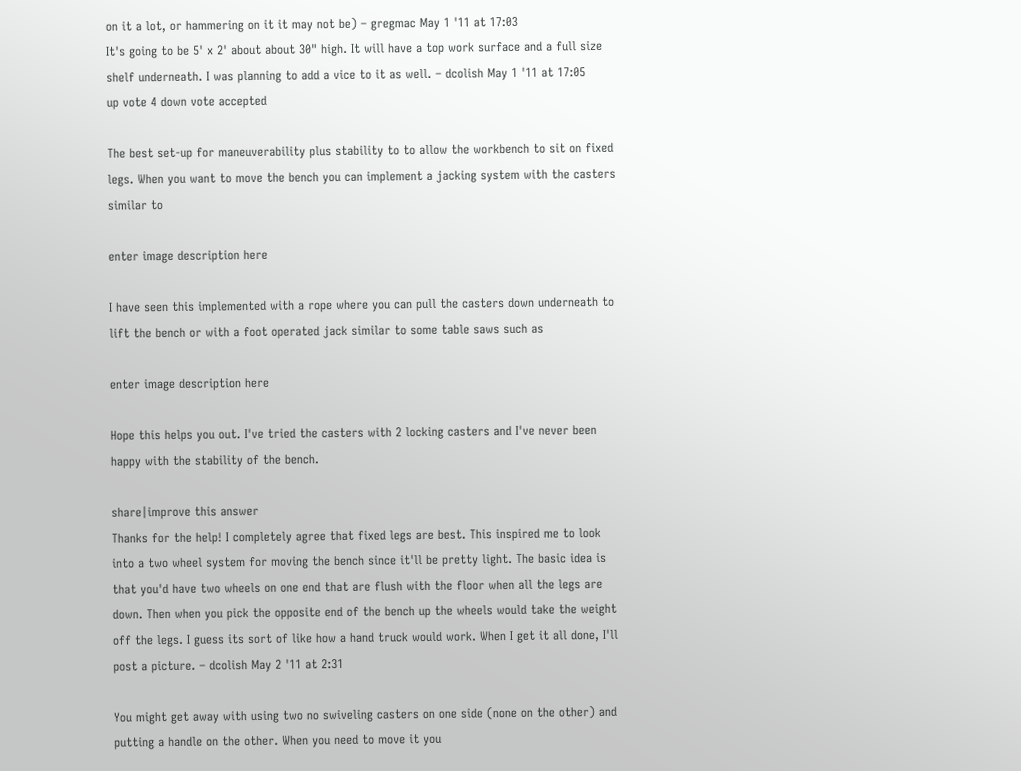on it a lot, or hammering on it it may not be) – gregmac May 1 '11 at 17:03
It's going to be 5' x 2' about about 30" high. It will have a top work surface and a full size shelf underneath. I was planning to add a vice to it as well. – dcolish May 1 '11 at 17:05
up vote 4 down vote accepted

The best set-up for maneuverability plus stability to to allow the workbench to sit on fixed legs. When you want to move the bench you can implement a jacking system with the casters similar to

enter image description here

I have seen this implemented with a rope where you can pull the casters down underneath to lift the bench or with a foot operated jack similar to some table saws such as

enter image description here

Hope this helps you out. I've tried the casters with 2 locking casters and I've never been happy with the stability of the bench.

share|improve this answer
Thanks for the help! I completely agree that fixed legs are best. This inspired me to look into a two wheel system for moving the bench since it'll be pretty light. The basic idea is that you'd have two wheels on one end that are flush with the floor when all the legs are down. Then when you pick the opposite end of the bench up the wheels would take the weight off the legs. I guess its sort of like how a hand truck would work. When I get it all done, I'll post a picture. – dcolish May 2 '11 at 2:31

You might get away with using two no swiveling casters on one side (none on the other) and putting a handle on the other. When you need to move it you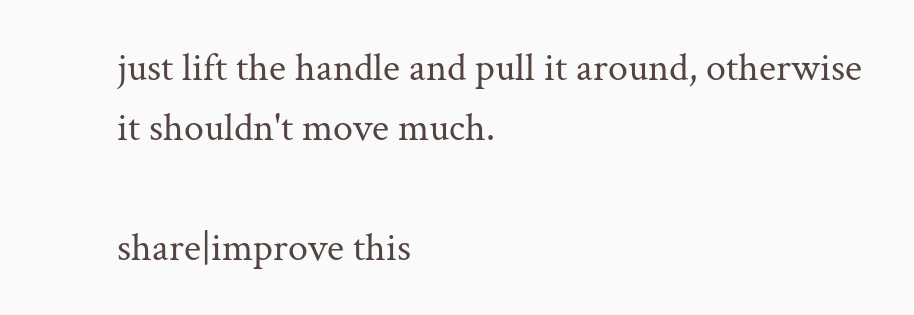just lift the handle and pull it around, otherwise it shouldn't move much.

share|improve this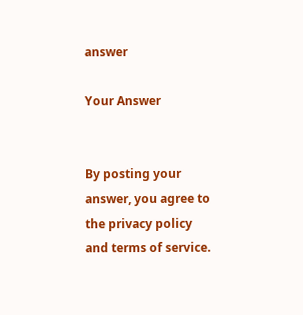answer

Your Answer


By posting your answer, you agree to the privacy policy and terms of service.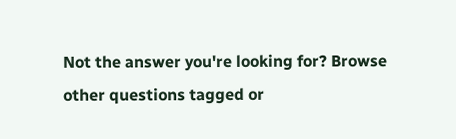Not the answer you're looking for? Browse other questions tagged or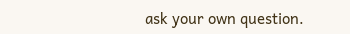ask your own question.